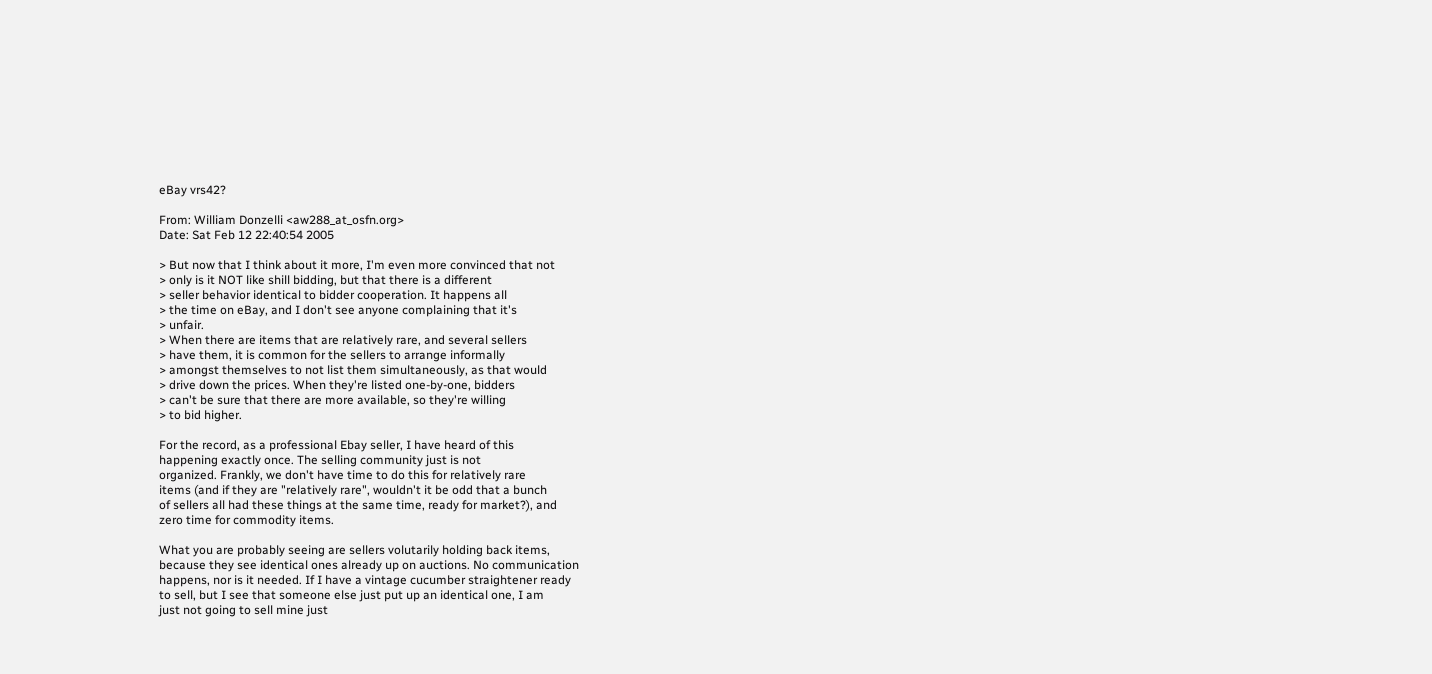eBay vrs42?

From: William Donzelli <aw288_at_osfn.org>
Date: Sat Feb 12 22:40:54 2005

> But now that I think about it more, I'm even more convinced that not
> only is it NOT like shill bidding, but that there is a different
> seller behavior identical to bidder cooperation. It happens all
> the time on eBay, and I don't see anyone complaining that it's
> unfair.
> When there are items that are relatively rare, and several sellers
> have them, it is common for the sellers to arrange informally
> amongst themselves to not list them simultaneously, as that would
> drive down the prices. When they're listed one-by-one, bidders
> can't be sure that there are more available, so they're willing
> to bid higher.

For the record, as a professional Ebay seller, I have heard of this
happening exactly once. The selling community just is not
organized. Frankly, we don't have time to do this for relatively rare
items (and if they are "relatively rare", wouldn't it be odd that a bunch
of sellers all had these things at the same time, ready for market?), and
zero time for commodity items.

What you are probably seeing are sellers volutarily holding back items,
because they see identical ones already up on auctions. No communication
happens, nor is it needed. If I have a vintage cucumber straightener ready
to sell, but I see that someone else just put up an identical one, I am
just not going to sell mine just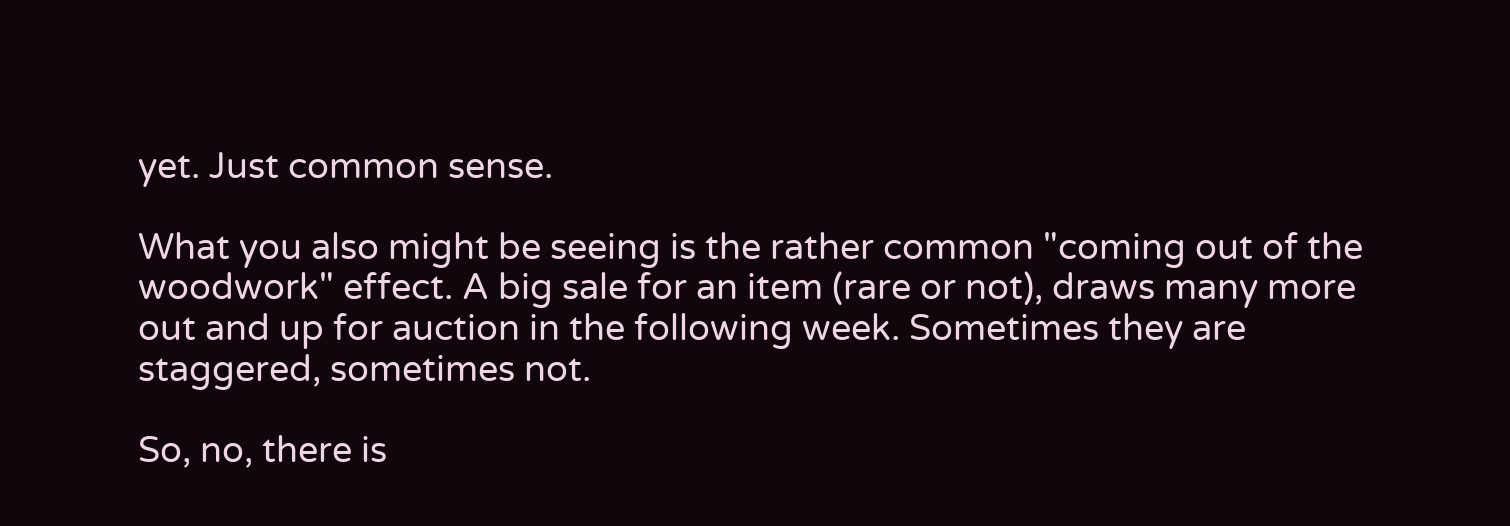yet. Just common sense.

What you also might be seeing is the rather common "coming out of the
woodwork" effect. A big sale for an item (rare or not), draws many more
out and up for auction in the following week. Sometimes they are
staggered, sometimes not.

So, no, there is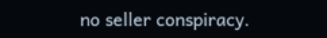no seller conspiracy.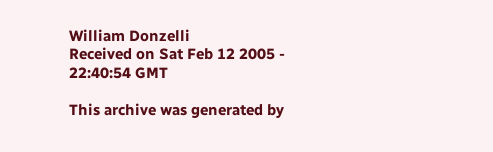William Donzelli
Received on Sat Feb 12 2005 - 22:40:54 GMT

This archive was generated by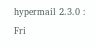hypermail 2.3.0 : Fri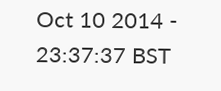Oct 10 2014 - 23:37:37 BST